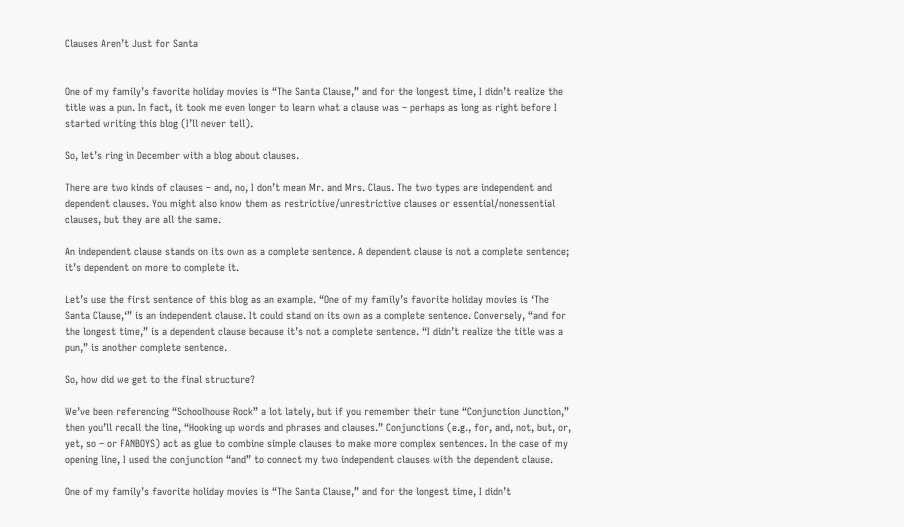Clauses Aren’t Just for Santa


One of my family’s favorite holiday movies is “The Santa Clause,” and for the longest time, I didn’t realize the title was a pun. In fact, it took me even longer to learn what a clause was – perhaps as long as right before I started writing this blog (I’ll never tell).

So, let’s ring in December with a blog about clauses.

There are two kinds of clauses – and, no, I don’t mean Mr. and Mrs. Claus. The two types are independent and dependent clauses. You might also know them as restrictive/unrestrictive clauses or essential/nonessential clauses, but they are all the same.

An independent clause stands on its own as a complete sentence. A dependent clause is not a complete sentence; it’s dependent on more to complete it.

Let’s use the first sentence of this blog as an example. “One of my family’s favorite holiday movies is ‘The Santa Clause,‘” is an independent clause. It could stand on its own as a complete sentence. Conversely, “and for the longest time,” is a dependent clause because it’s not a complete sentence. “I didn’t realize the title was a pun,” is another complete sentence.

So, how did we get to the final structure?

We’ve been referencing “Schoolhouse Rock” a lot lately, but if you remember their tune “Conjunction Junction,” then you’ll recall the line, “Hooking up words and phrases and clauses.” Conjunctions (e.g., for, and, not, but, or, yet, so – or FANBOYS) act as glue to combine simple clauses to make more complex sentences. In the case of my opening line, I used the conjunction “and” to connect my two independent clauses with the dependent clause.

One of my family’s favorite holiday movies is “The Santa Clause,” and for the longest time, I didn’t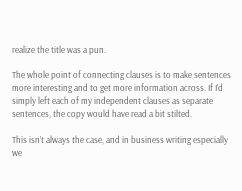realize the title was a pun.

The whole point of connecting clauses is to make sentences more interesting and to get more information across. If I’d simply left each of my independent clauses as separate sentences, the copy would have read a bit stilted.

This isn’t always the case, and in business writing especially we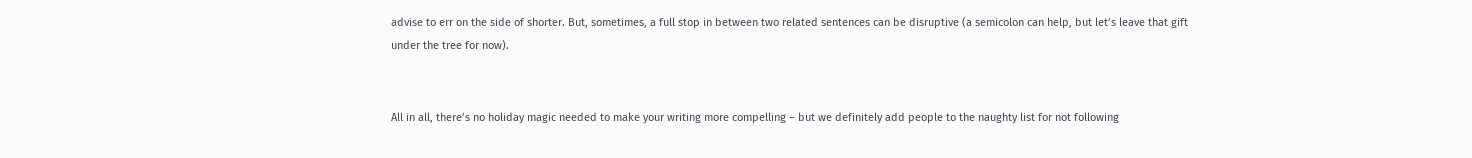advise to err on the side of shorter. But, sometimes, a full stop in between two related sentences can be disruptive (a semicolon can help, but let’s leave that gift under the tree for now).


All in all, there’s no holiday magic needed to make your writing more compelling – but we definitely add people to the naughty list for not following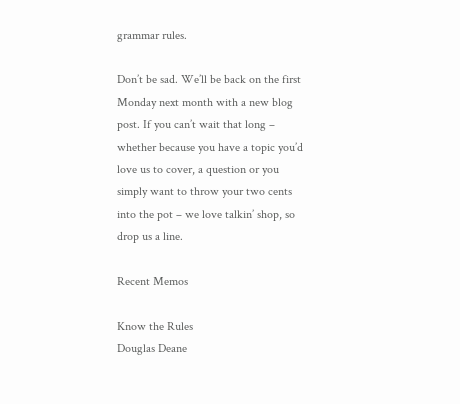grammar rules.

Don’t be sad. We’ll be back on the first Monday next month with a new blog post. If you can’t wait that long – whether because you have a topic you’d love us to cover, a question or you simply want to throw your two cents into the pot – we love talkin’ shop, so drop us a line.

Recent Memos

Know the Rules
Douglas Deane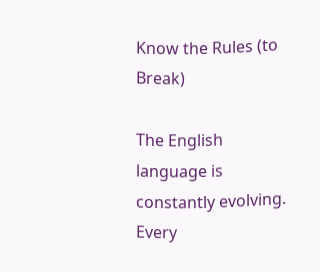Know the Rules (to Break)

The English language is constantly evolving. Every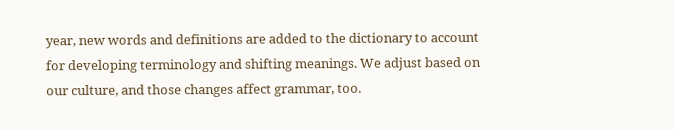year, new words and definitions are added to the dictionary to account for developing terminology and shifting meanings. We adjust based on our culture, and those changes affect grammar, too.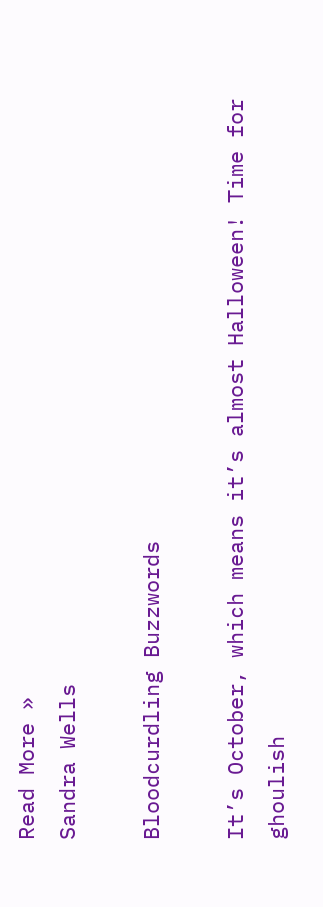Read More »
Sandra Wells

Bloodcurdling Buzzwords

It’s October, which means it’s almost Halloween! Time for ghoulish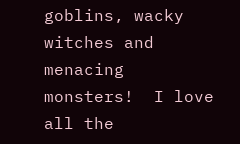goblins, wacky witches and menacing monsters!  I love all the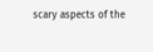scary aspects of the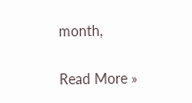month,

Read More »